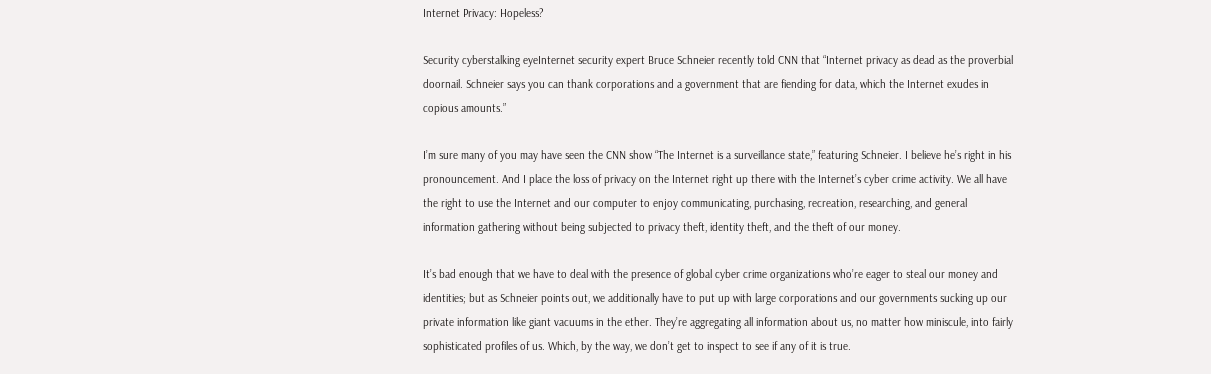Internet Privacy: Hopeless?

Security cyberstalking eyeInternet security expert Bruce Schneier recently told CNN that “Internet privacy as dead as the proverbial doornail. Schneier says you can thank corporations and a government that are fiending for data, which the Internet exudes in copious amounts.”

I’m sure many of you may have seen the CNN show “The Internet is a surveillance state,” featuring Schneier. I believe he’s right in his pronouncement. And I place the loss of privacy on the Internet right up there with the Internet’s cyber crime activity. We all have the right to use the Internet and our computer to enjoy communicating, purchasing, recreation, researching, and general information gathering without being subjected to privacy theft, identity theft, and the theft of our money.

It’s bad enough that we have to deal with the presence of global cyber crime organizations who’re eager to steal our money and identities; but as Schneier points out, we additionally have to put up with large corporations and our governments sucking up our private information like giant vacuums in the ether. They’re aggregating all information about us, no matter how miniscule, into fairly sophisticated profiles of us. Which, by the way, we don’t get to inspect to see if any of it is true.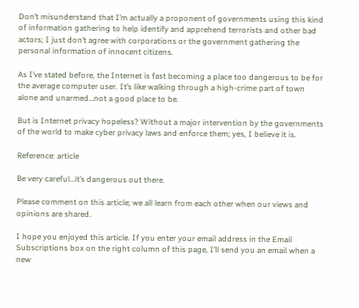Don’t misunderstand that I’m actually a proponent of governments using this kind of information gathering to help identify and apprehend terrorists and other bad actors; I just don’t agree with corporations or the government gathering the personal information of innocent citizens.

As I’ve stated before, the Internet is fast becoming a place too dangerous to be for the average computer user. It’s like walking through a high-crime part of town alone and unarmed…not a good place to be.

But is Internet privacy hopeless? Without a major intervention by the governments of the world to make cyber privacy laws and enforce them; yes, I believe it is.

Reference: article

Be very careful…it’s dangerous out there.

Please comment on this article; we all learn from each other when our views and opinions are shared.

I hope you enjoyed this article. If you enter your email address in the Email Subscriptions box on the right column of this page, I’ll send you an email when a new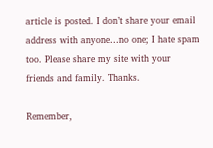article is posted. I don’t share your email address with anyone…no one; I hate spam too. Please share my site with your friends and family. Thanks.

Remember,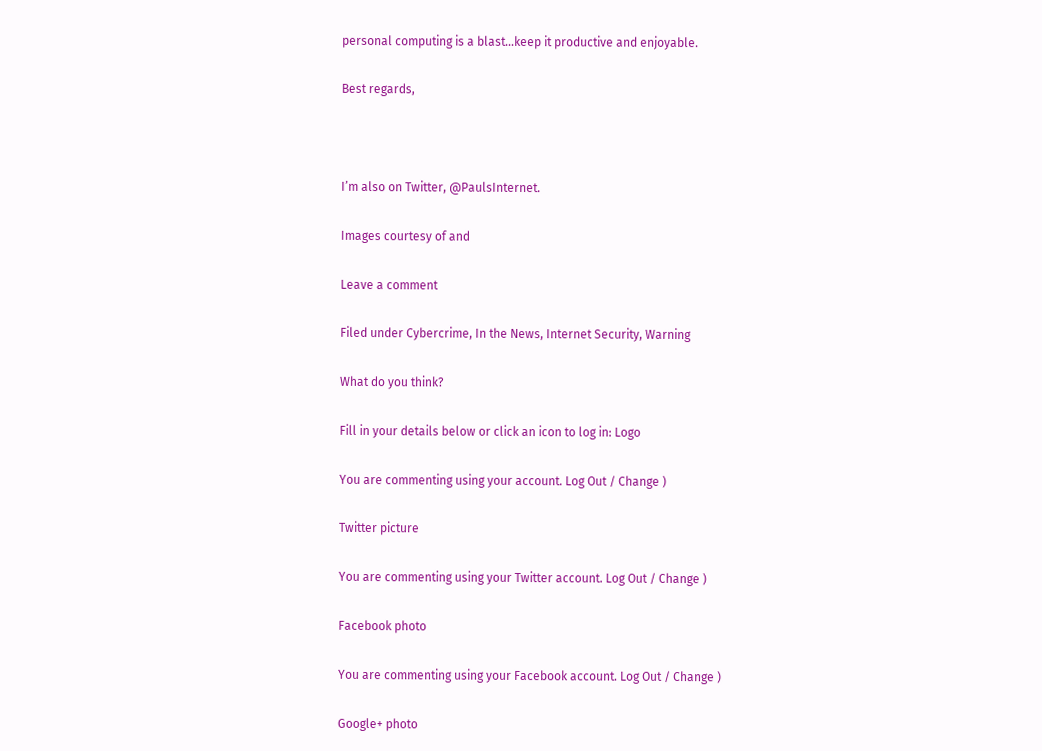personal computing is a blast…keep it productive and enjoyable.

Best regards,



I’m also on Twitter, @PaulsInternet.

Images courtesy of and

Leave a comment

Filed under Cybercrime, In the News, Internet Security, Warning

What do you think?

Fill in your details below or click an icon to log in: Logo

You are commenting using your account. Log Out / Change )

Twitter picture

You are commenting using your Twitter account. Log Out / Change )

Facebook photo

You are commenting using your Facebook account. Log Out / Change )

Google+ photo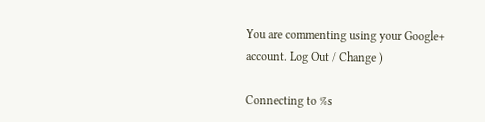You are commenting using your Google+ account. Log Out / Change )

Connecting to %s